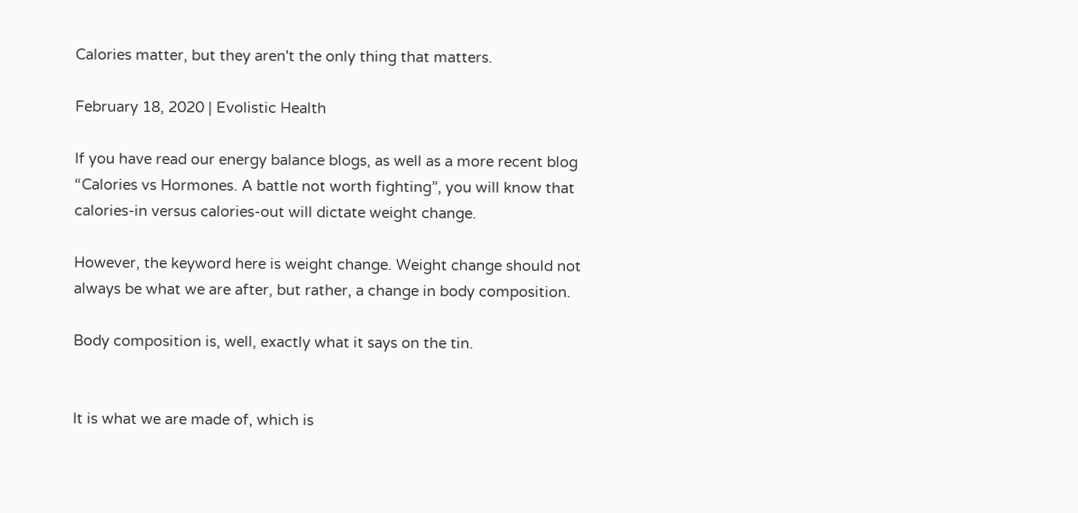Calories matter, but they aren't the only thing that matters.

February 18, 2020 | Evolistic Health

If you have read our energy balance blogs, as well as a more recent blog “Calories vs Hormones. A battle not worth fighting”, you will know that calories-in versus calories-out will dictate weight change.

However, the keyword here is weight change. Weight change should not always be what we are after, but rather, a change in body composition.

Body composition is, well, exactly what it says on the tin.


It is what we are made of, which is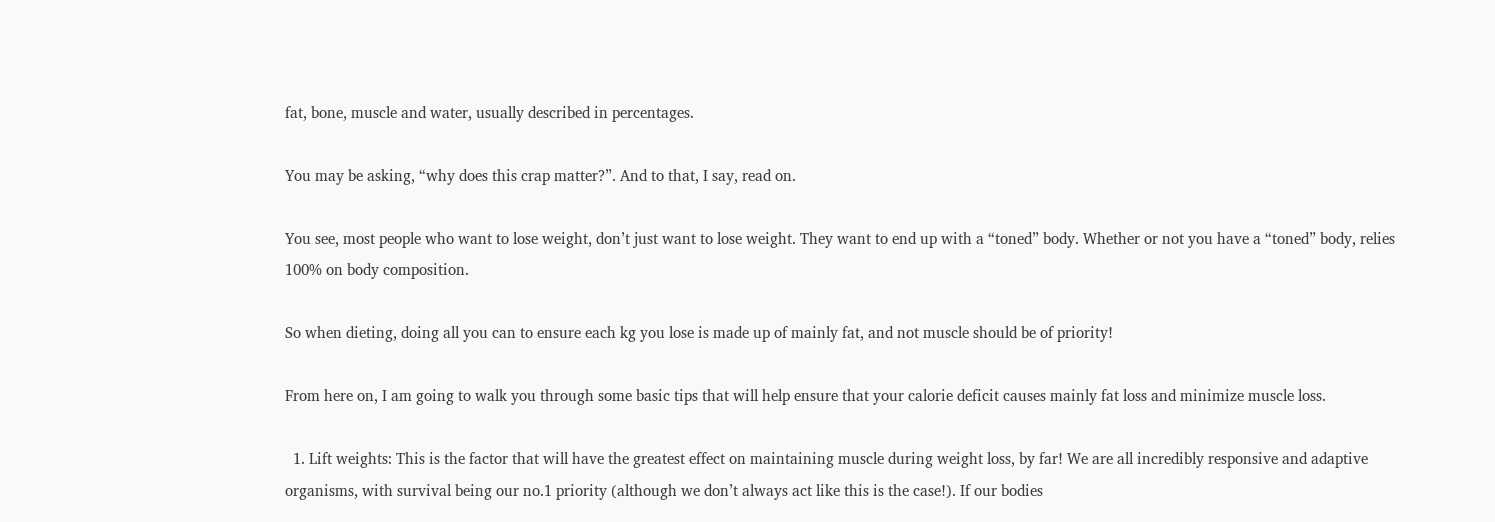fat, bone, muscle and water, usually described in percentages.

You may be asking, “why does this crap matter?”. And to that, I say, read on.

You see, most people who want to lose weight, don’t just want to lose weight. They want to end up with a “toned” body. Whether or not you have a “toned” body, relies 100% on body composition.

So when dieting, doing all you can to ensure each kg you lose is made up of mainly fat, and not muscle should be of priority!

From here on, I am going to walk you through some basic tips that will help ensure that your calorie deficit causes mainly fat loss and minimize muscle loss.

  1. Lift weights: This is the factor that will have the greatest effect on maintaining muscle during weight loss, by far! We are all incredibly responsive and adaptive organisms, with survival being our no.1 priority (although we don’t always act like this is the case!). If our bodies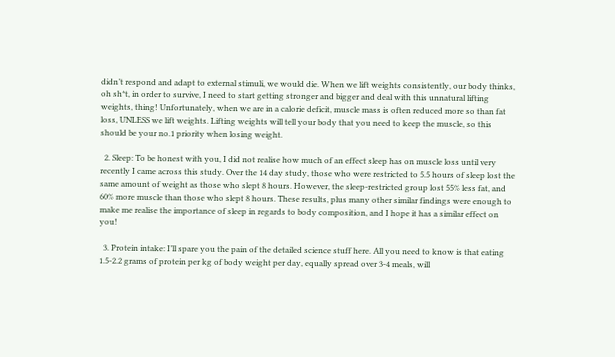didn’t respond and adapt to external stimuli, we would die. When we lift weights consistently, our body thinks, oh sh*t, in order to survive, I need to start getting stronger and bigger and deal with this unnatural lifting weights, thing! Unfortunately, when we are in a calorie deficit, muscle mass is often reduced more so than fat loss, UNLESS we lift weights. Lifting weights will tell your body that you need to keep the muscle, so this should be your no.1 priority when losing weight.

  2. Sleep: To be honest with you, I did not realise how much of an effect sleep has on muscle loss until very recently I came across this study. Over the 14 day study, those who were restricted to 5.5 hours of sleep lost the same amount of weight as those who slept 8 hours. However, the sleep-restricted group lost 55% less fat, and 60% more muscle than those who slept 8 hours. These results, plus many other similar findings were enough to make me realise the importance of sleep in regards to body composition, and I hope it has a similar effect on you!

  3. Protein intake: I’ll spare you the pain of the detailed science stuff here. All you need to know is that eating 1.5-2.2 grams of protein per kg of body weight per day, equally spread over 3-4 meals, will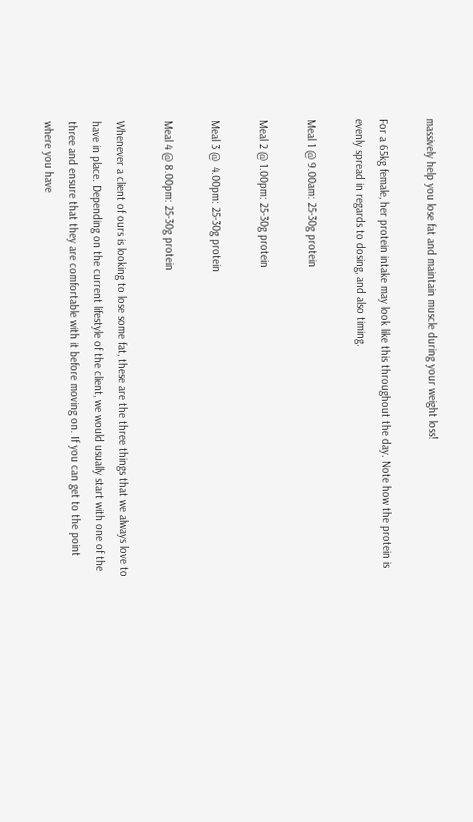massively help you lose fat and maintain muscle during your weight loss!

For a 65kg female, her protein intake may look like this throughout the day. Note how the protein is evenly spread in regards to dosing, and also timing.

Meal 1 @ 9.00am: 25-30g protein

Meal 2 @ 1.00pm: 25-30g protein

Meal 3 @  4.00pm: 25-30g protein

Meal 4 @ 8.00pm: 25-30g protein

Whenever a client of ours is looking to lose some fat, these are the three things that we always love to have in place. Depending on the current lifestyle of the client, we would usually start with one of the three and ensure that they are comfortable with it before moving on. If you can get to the point where you have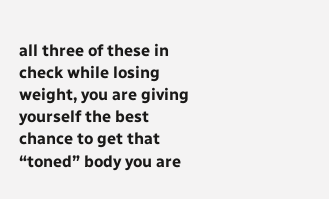all three of these in check while losing weight, you are giving yourself the best chance to get that “toned” body you are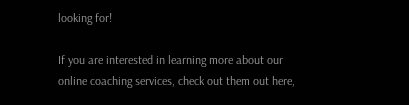looking for!

If you are interested in learning more about our online coaching services, check out them out here,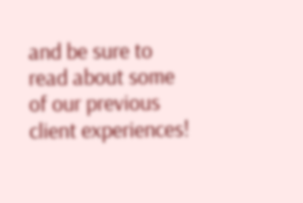and be sure to read about some of our previous client experiences!